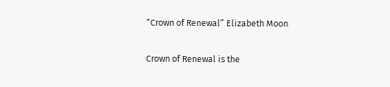“Crown of Renewal” Elizabeth Moon

Crown of Renewal is the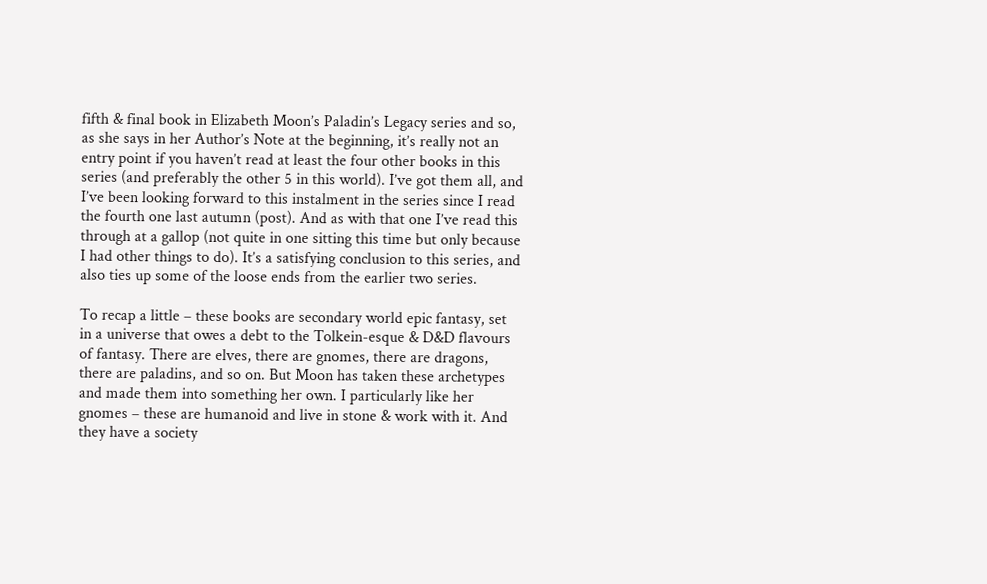fifth & final book in Elizabeth Moon’s Paladin’s Legacy series and so, as she says in her Author’s Note at the beginning, it’s really not an entry point if you haven’t read at least the four other books in this series (and preferably the other 5 in this world). I’ve got them all, and I’ve been looking forward to this instalment in the series since I read the fourth one last autumn (post). And as with that one I’ve read this through at a gallop (not quite in one sitting this time but only because I had other things to do). It’s a satisfying conclusion to this series, and also ties up some of the loose ends from the earlier two series.

To recap a little – these books are secondary world epic fantasy, set in a universe that owes a debt to the Tolkein-esque & D&D flavours of fantasy. There are elves, there are gnomes, there are dragons, there are paladins, and so on. But Moon has taken these archetypes and made them into something her own. I particularly like her gnomes – these are humanoid and live in stone & work with it. And they have a society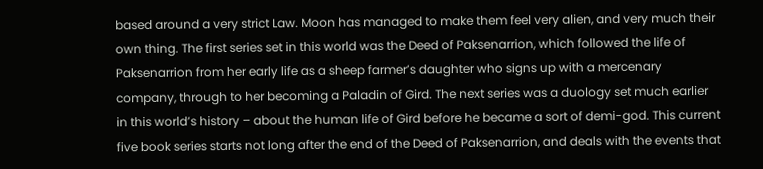based around a very strict Law. Moon has managed to make them feel very alien, and very much their own thing. The first series set in this world was the Deed of Paksenarrion, which followed the life of Paksenarrion from her early life as a sheep farmer’s daughter who signs up with a mercenary company, through to her becoming a Paladin of Gird. The next series was a duology set much earlier in this world’s history – about the human life of Gird before he became a sort of demi-god. This current five book series starts not long after the end of the Deed of Paksenarrion, and deals with the events that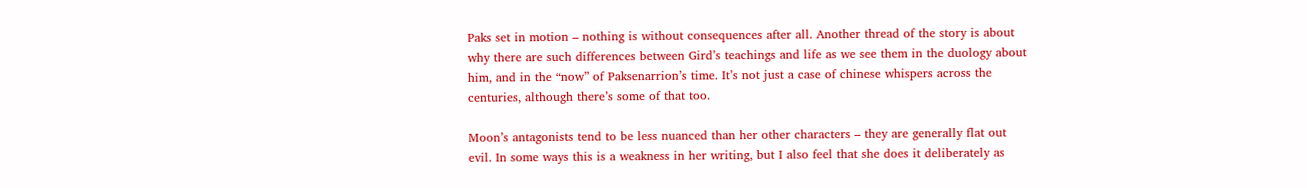Paks set in motion – nothing is without consequences after all. Another thread of the story is about why there are such differences between Gird’s teachings and life as we see them in the duology about him, and in the “now” of Paksenarrion’s time. It’s not just a case of chinese whispers across the centuries, although there’s some of that too.

Moon’s antagonists tend to be less nuanced than her other characters – they are generally flat out evil. In some ways this is a weakness in her writing, but I also feel that she does it deliberately as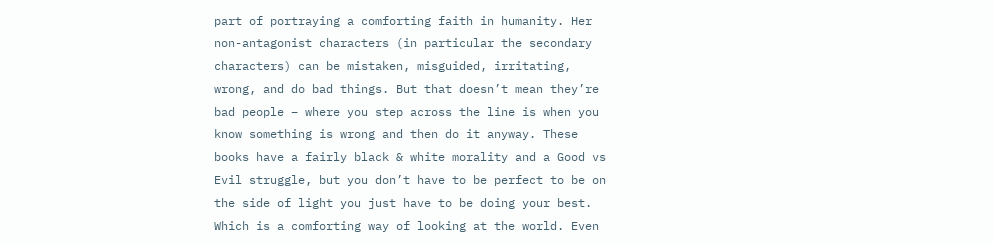part of portraying a comforting faith in humanity. Her non-antagonist characters (in particular the secondary characters) can be mistaken, misguided, irritating, wrong, and do bad things. But that doesn’t mean they’re bad people – where you step across the line is when you know something is wrong and then do it anyway. These books have a fairly black & white morality and a Good vs Evil struggle, but you don’t have to be perfect to be on the side of light you just have to be doing your best. Which is a comforting way of looking at the world. Even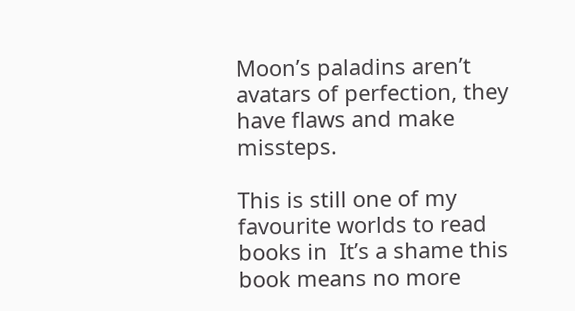Moon’s paladins aren’t avatars of perfection, they have flaws and make missteps.

This is still one of my favourite worlds to read books in  It’s a shame this book means no more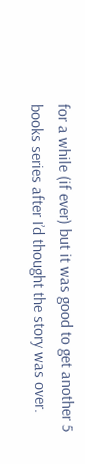for a while (if ever) but it was good to get another 5 books series after I’d thought the story was over.